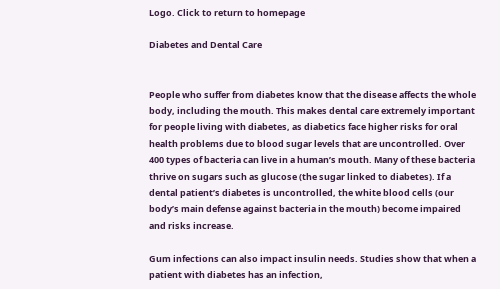Logo. Click to return to homepage

Diabetes and Dental Care


People who suffer from diabetes know that the disease affects the whole body, including the mouth. This makes dental care extremely important for people living with diabetes, as diabetics face higher risks for oral health problems due to blood sugar levels that are uncontrolled. Over 400 types of bacteria can live in a human’s mouth. Many of these bacteria thrive on sugars such as glucose (the sugar linked to diabetes). If a dental patient’s diabetes is uncontrolled, the white blood cells (our body’s main defense against bacteria in the mouth) become impaired and risks increase.

Gum infections can also impact insulin needs. Studies show that when a patient with diabetes has an infection,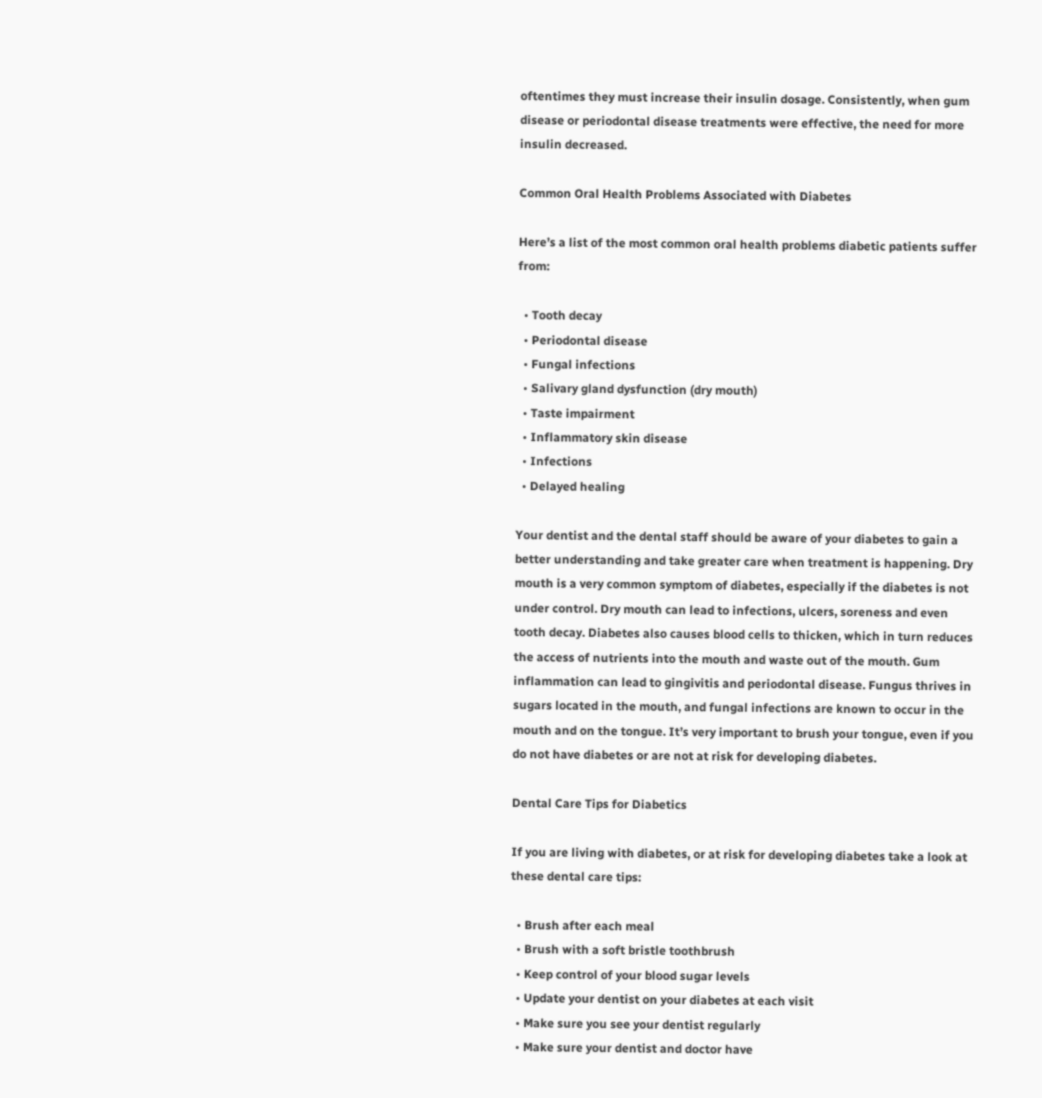oftentimes they must increase their insulin dosage. Consistently, when gum disease or periodontal disease treatments were effective, the need for more insulin decreased.

Common Oral Health Problems Associated with Diabetes

Here’s a list of the most common oral health problems diabetic patients suffer from:

  • Tooth decay
  • Periodontal disease
  • Fungal infections
  • Salivary gland dysfunction (dry mouth)
  • Taste impairment
  • Inflammatory skin disease
  • Infections
  • Delayed healing

Your dentist and the dental staff should be aware of your diabetes to gain a better understanding and take greater care when treatment is happening. Dry mouth is a very common symptom of diabetes, especially if the diabetes is not under control. Dry mouth can lead to infections, ulcers, soreness and even tooth decay. Diabetes also causes blood cells to thicken, which in turn reduces the access of nutrients into the mouth and waste out of the mouth. Gum inflammation can lead to gingivitis and periodontal disease. Fungus thrives in sugars located in the mouth, and fungal infections are known to occur in the mouth and on the tongue. It’s very important to brush your tongue, even if you do not have diabetes or are not at risk for developing diabetes.

Dental Care Tips for Diabetics

If you are living with diabetes, or at risk for developing diabetes take a look at these dental care tips:

  • Brush after each meal
  • Brush with a soft bristle toothbrush
  • Keep control of your blood sugar levels
  • Update your dentist on your diabetes at each visit
  • Make sure you see your dentist regularly
  • Make sure your dentist and doctor have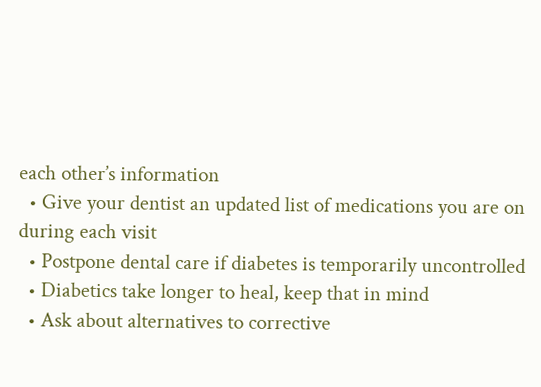each other’s information
  • Give your dentist an updated list of medications you are on during each visit
  • Postpone dental care if diabetes is temporarily uncontrolled
  • Diabetics take longer to heal, keep that in mind
  • Ask about alternatives to corrective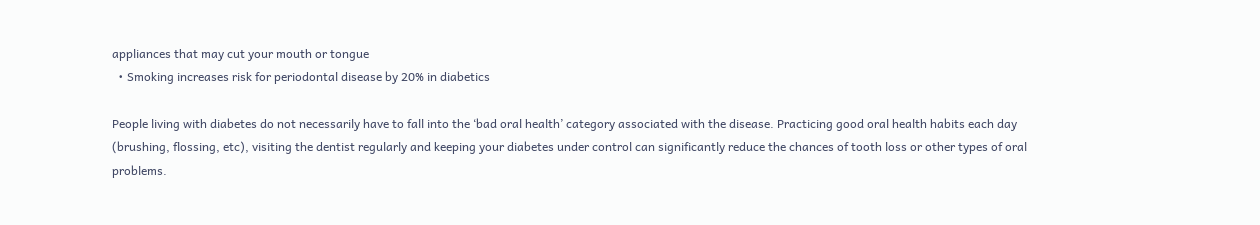appliances that may cut your mouth or tongue
  • Smoking increases risk for periodontal disease by 20% in diabetics

People living with diabetes do not necessarily have to fall into the ‘bad oral health’ category associated with the disease. Practicing good oral health habits each day (brushing, flossing, etc), visiting the dentist regularly and keeping your diabetes under control can significantly reduce the chances of tooth loss or other types of oral problems.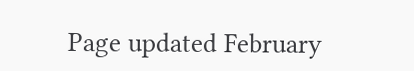Page updated February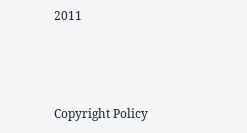2011



Copyright Policy